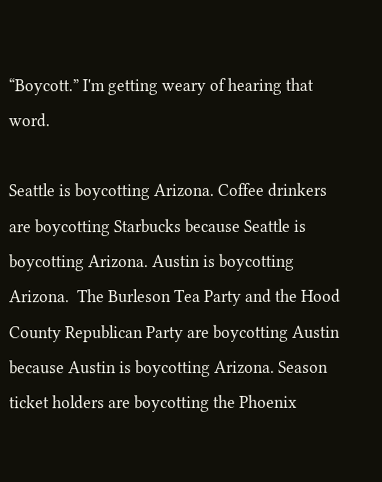“Boycott.” I'm getting weary of hearing that word.

Seattle is boycotting Arizona. Coffee drinkers are boycotting Starbucks because Seattle is boycotting Arizona. Austin is boycotting Arizona.  The Burleson Tea Party and the Hood County Republican Party are boycotting Austin because Austin is boycotting Arizona. Season ticket holders are boycotting the Phoenix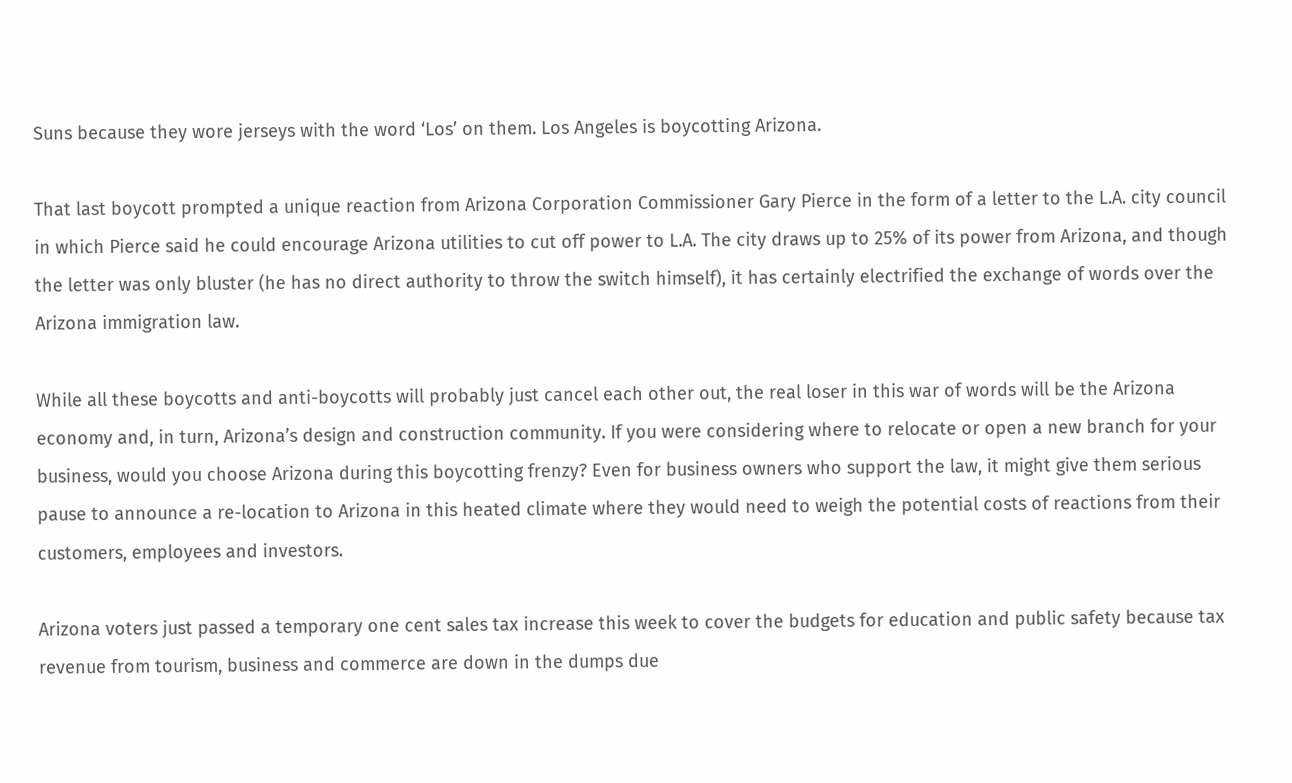Suns because they wore jerseys with the word ‘Los’ on them. Los Angeles is boycotting Arizona.

That last boycott prompted a unique reaction from Arizona Corporation Commissioner Gary Pierce in the form of a letter to the L.A. city council in which Pierce said he could encourage Arizona utilities to cut off power to L.A. The city draws up to 25% of its power from Arizona, and though the letter was only bluster (he has no direct authority to throw the switch himself), it has certainly electrified the exchange of words over the Arizona immigration law.

While all these boycotts and anti-boycotts will probably just cancel each other out, the real loser in this war of words will be the Arizona economy and, in turn, Arizona’s design and construction community. If you were considering where to relocate or open a new branch for your business, would you choose Arizona during this boycotting frenzy? Even for business owners who support the law, it might give them serious pause to announce a re-location to Arizona in this heated climate where they would need to weigh the potential costs of reactions from their customers, employees and investors.

Arizona voters just passed a temporary one cent sales tax increase this week to cover the budgets for education and public safety because tax revenue from tourism, business and commerce are down in the dumps due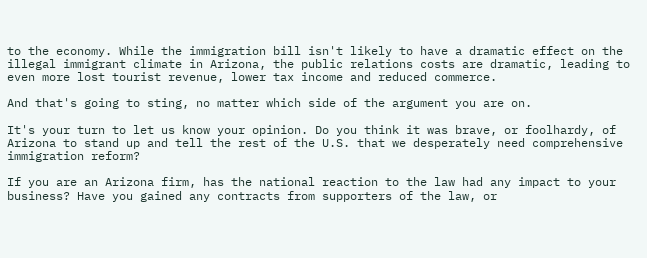to the economy. While the immigration bill isn't likely to have a dramatic effect on the illegal immigrant climate in Arizona, the public relations costs are dramatic, leading to even more lost tourist revenue, lower tax income and reduced commerce.

And that's going to sting, no matter which side of the argument you are on.

It's your turn to let us know your opinion. Do you think it was brave, or foolhardy, of Arizona to stand up and tell the rest of the U.S. that we desperately need comprehensive immigration reform?

If you are an Arizona firm, has the national reaction to the law had any impact to your business? Have you gained any contracts from supporters of the law, or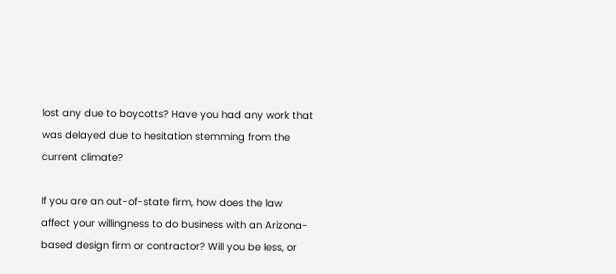lost any due to boycotts? Have you had any work that was delayed due to hesitation stemming from the current climate?

If you are an out-of-state firm, how does the law affect your willingness to do business with an Arizona-based design firm or contractor? Will you be less, or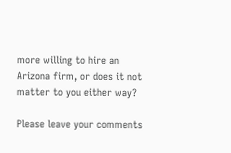more willing to hire an Arizona firm, or does it not matter to you either way?

Please leave your comments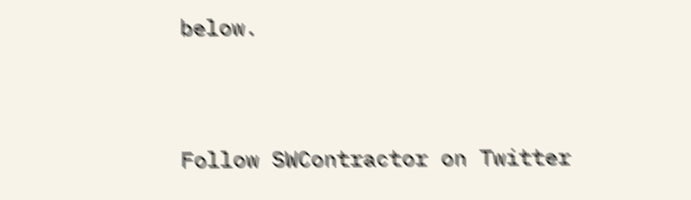below.


Follow SWContractor on Twitter